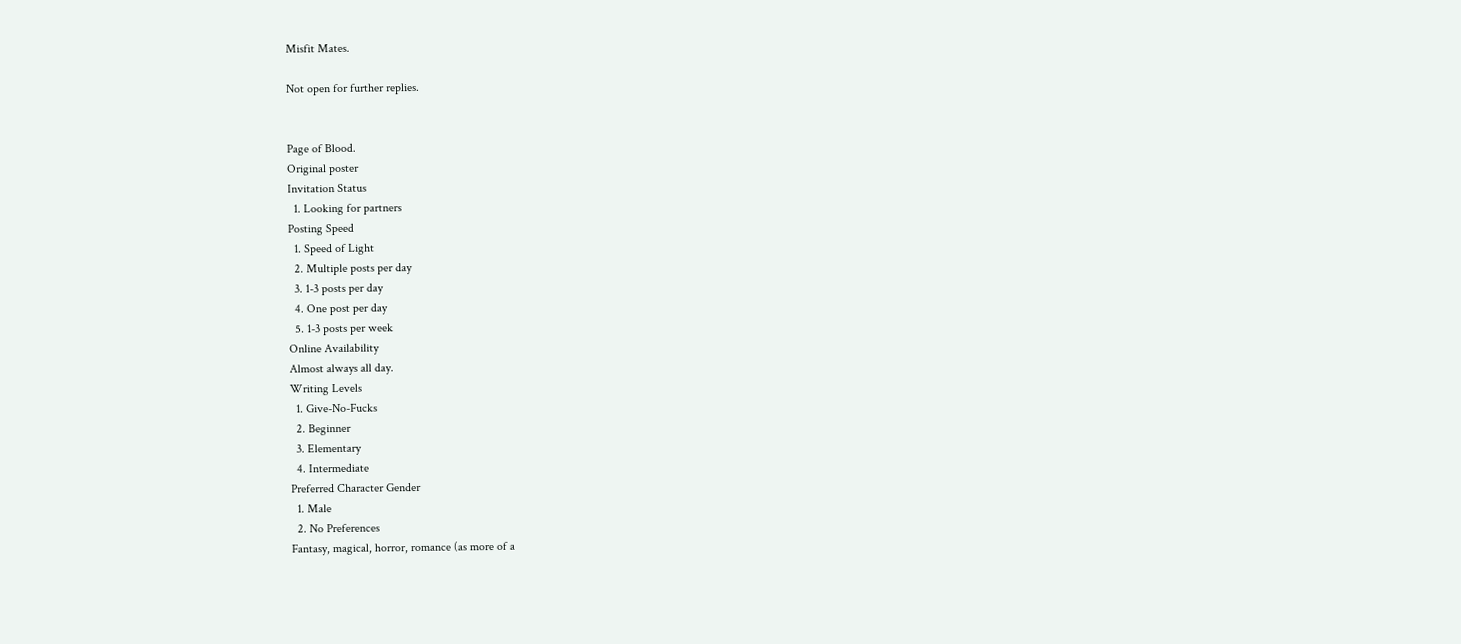Misfit Mates.

Not open for further replies.


Page of Blood.
Original poster
Invitation Status
  1. Looking for partners
Posting Speed
  1. Speed of Light
  2. Multiple posts per day
  3. 1-3 posts per day
  4. One post per day
  5. 1-3 posts per week
Online Availability
Almost always all day.
Writing Levels
  1. Give-No-Fucks
  2. Beginner
  3. Elementary
  4. Intermediate
Preferred Character Gender
  1. Male
  2. No Preferences
Fantasy, magical, horror, romance (as more of a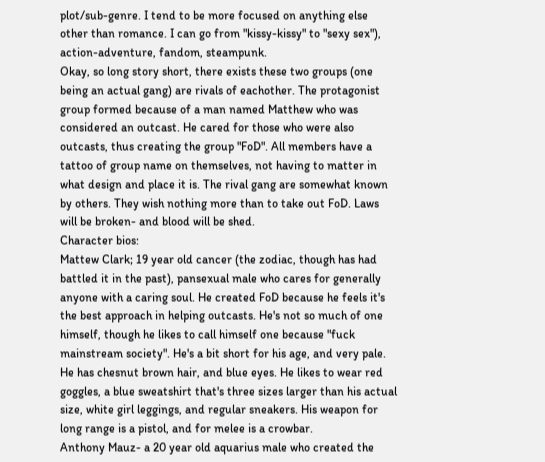plot/sub-genre. I tend to be more focused on anything else other than romance. I can go from "kissy-kissy" to "sexy sex"), action-adventure, fandom, steampunk.
Okay, so long story short, there exists these two groups (one being an actual gang) are rivals of eachother. The protagonist group formed because of a man named Matthew who was considered an outcast. He cared for those who were also outcasts, thus creating the group "FoD". All members have a tattoo of group name on themselves, not having to matter in what design and place it is. The rival gang are somewhat known by others. They wish nothing more than to take out FoD. Laws will be broken- and blood will be shed.
Character bios:
Mattew Clark; 19 year old cancer (the zodiac, though has had battled it in the past), pansexual male who cares for generally anyone with a caring soul. He created FoD because he feels it's the best approach in helping outcasts. He's not so much of one himself, though he likes to call himself one because "fuck mainstream society". He's a bit short for his age, and very pale. He has chesnut brown hair, and blue eyes. He likes to wear red goggles, a blue sweatshirt that's three sizes larger than his actual size, white girl leggings, and regular sneakers. His weapon for long range is a pistol, and for melee is a crowbar.
Anthony Mauz- a 20 year old aquarius male who created the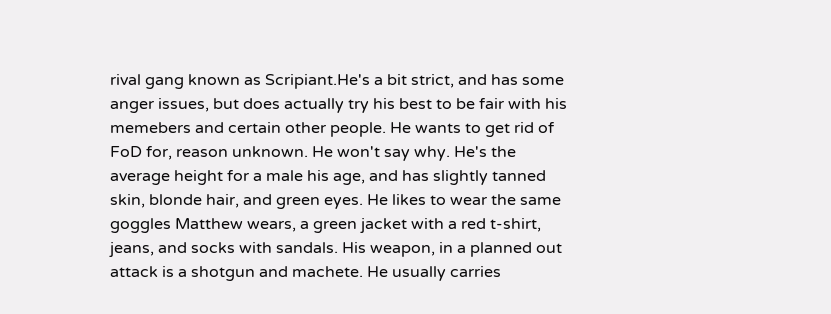rival gang known as Scripiant.He's a bit strict, and has some anger issues, but does actually try his best to be fair with his memebers and certain other people. He wants to get rid of FoD for, reason unknown. He won't say why. He's the average height for a male his age, and has slightly tanned skin, blonde hair, and green eyes. He likes to wear the same goggles Matthew wears, a green jacket with a red t-shirt, jeans, and socks with sandals. His weapon, in a planned out attack is a shotgun and machete. He usually carries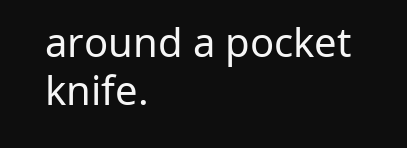around a pocket knife.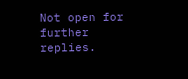Not open for further replies.